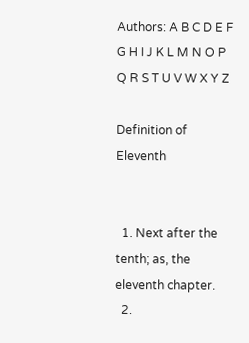Authors: A B C D E F G H I J K L M N O P Q R S T U V W X Y Z

Definition of Eleventh


  1. Next after the tenth; as, the eleventh chapter.
  2.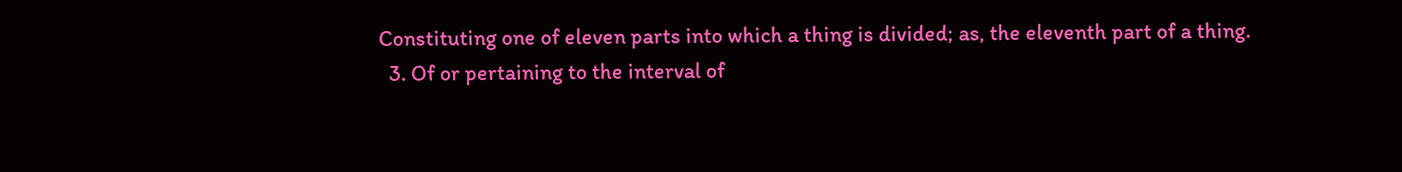Constituting one of eleven parts into which a thing is divided; as, the eleventh part of a thing.
  3. Of or pertaining to the interval of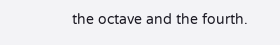the octave and the fourth.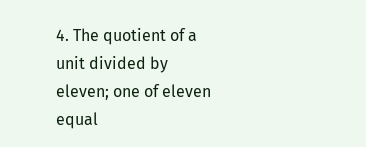4. The quotient of a unit divided by eleven; one of eleven equal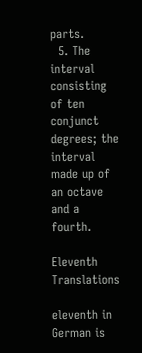parts.
  5. The interval consisting of ten conjunct degrees; the interval made up of an octave and a fourth.

Eleventh Translations

eleventh in German is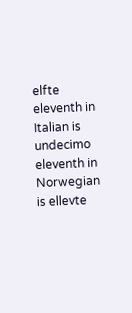elfte
eleventh in Italian is undecimo
eleventh in Norwegian is ellevte